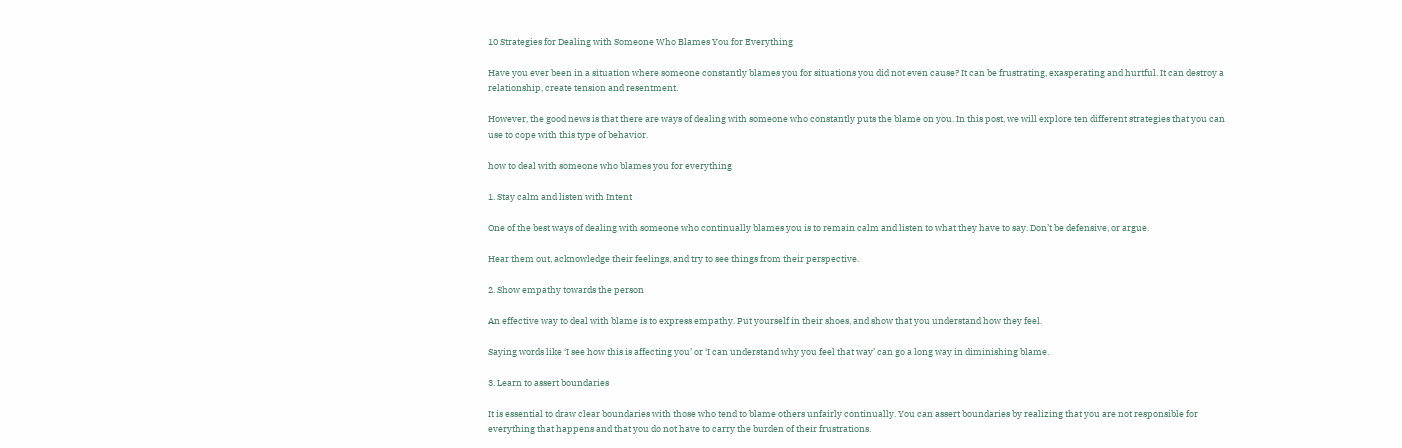10 Strategies for Dealing with Someone Who Blames You for Everything

Have you ever been in a situation where someone constantly blames you for situations you did not even cause? It can be frustrating, exasperating and hurtful. It can destroy a relationship, create tension and resentment.

However, the good news is that there are ways of dealing with someone who constantly puts the blame on you. In this post, we will explore ten different strategies that you can use to cope with this type of behavior.

how to deal with someone who blames you for everything

1. Stay calm and listen with Intent

One of the best ways of dealing with someone who continually blames you is to remain calm and listen to what they have to say. Don’t be defensive, or argue.

Hear them out, acknowledge their feelings, and try to see things from their perspective.

2. Show empathy towards the person

An effective way to deal with blame is to express empathy. Put yourself in their shoes, and show that you understand how they feel.

Saying words like ‘I see how this is affecting you’ or ‘I can understand why you feel that way’ can go a long way in diminishing blame.

3. Learn to assert boundaries

It is essential to draw clear boundaries with those who tend to blame others unfairly continually. You can assert boundaries by realizing that you are not responsible for everything that happens and that you do not have to carry the burden of their frustrations.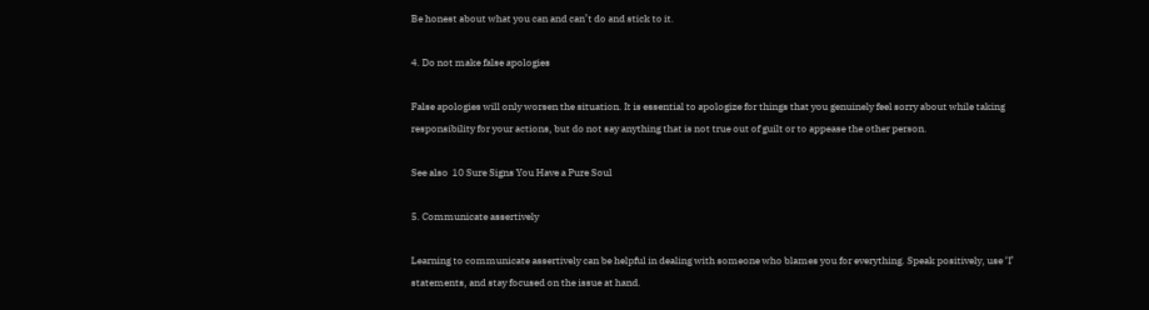Be honest about what you can and can’t do and stick to it.

4. Do not make false apologies

False apologies will only worsen the situation. It is essential to apologize for things that you genuinely feel sorry about while taking responsibility for your actions, but do not say anything that is not true out of guilt or to appease the other person.

See also  10 Sure Signs You Have a Pure Soul

5. Communicate assertively

Learning to communicate assertively can be helpful in dealing with someone who blames you for everything. Speak positively, use ‘I’ statements, and stay focused on the issue at hand.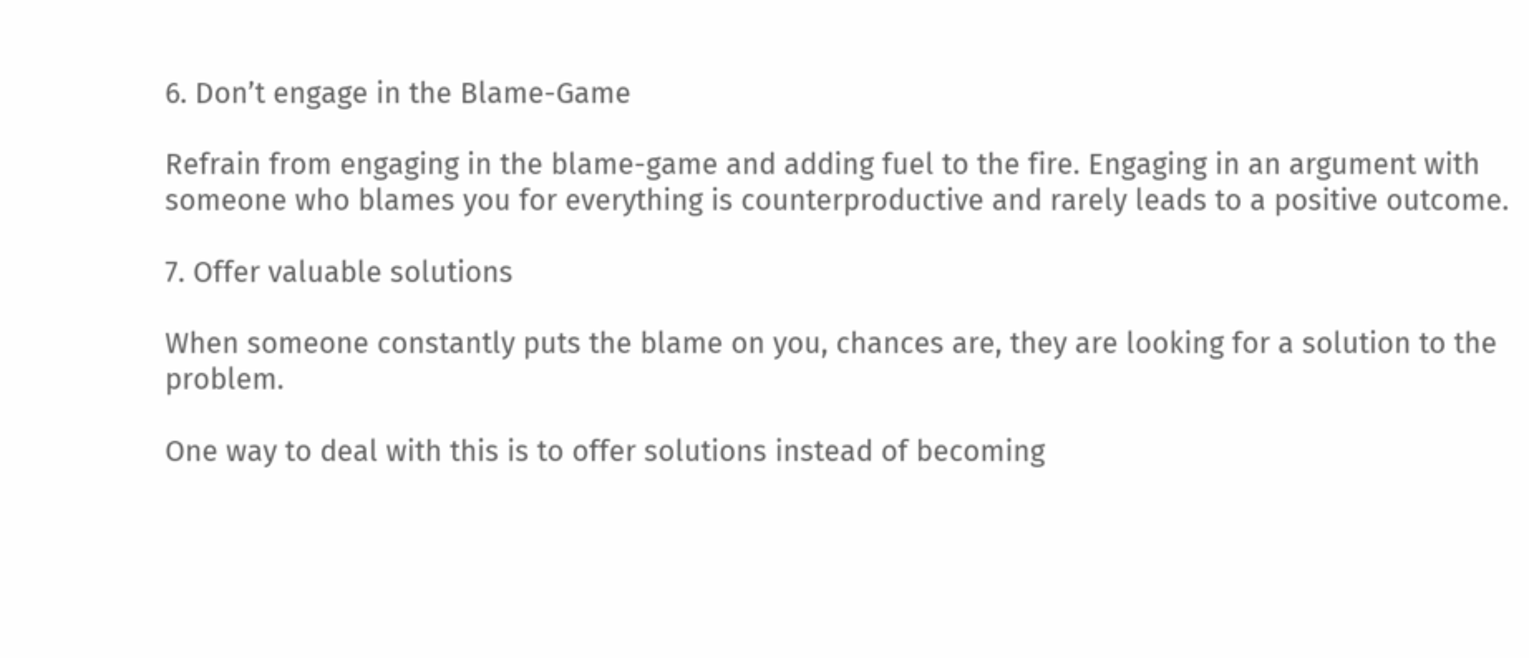6. Don’t engage in the Blame-Game

Refrain from engaging in the blame-game and adding fuel to the fire. Engaging in an argument with someone who blames you for everything is counterproductive and rarely leads to a positive outcome.

7. Offer valuable solutions

When someone constantly puts the blame on you, chances are, they are looking for a solution to the problem.

One way to deal with this is to offer solutions instead of becoming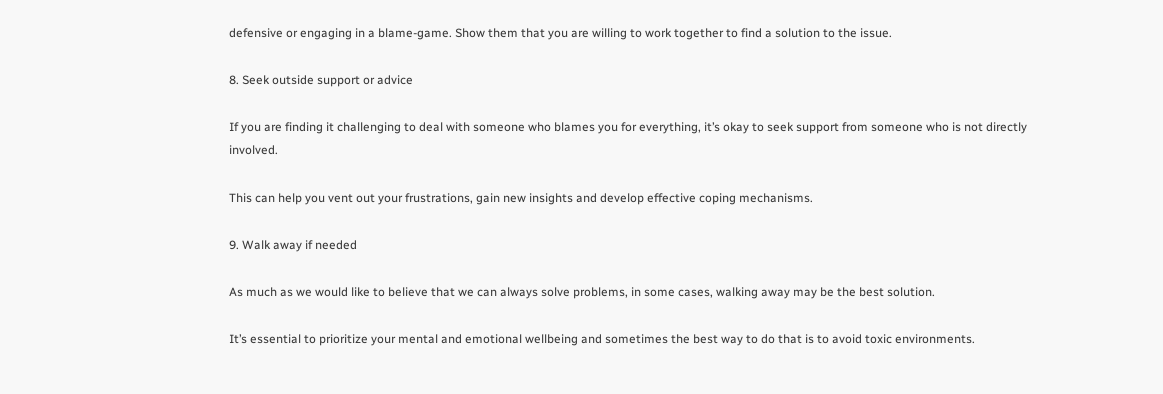defensive or engaging in a blame-game. Show them that you are willing to work together to find a solution to the issue.

8. Seek outside support or advice

If you are finding it challenging to deal with someone who blames you for everything, it’s okay to seek support from someone who is not directly involved.

This can help you vent out your frustrations, gain new insights and develop effective coping mechanisms.

9. Walk away if needed

As much as we would like to believe that we can always solve problems, in some cases, walking away may be the best solution.

It’s essential to prioritize your mental and emotional wellbeing and sometimes the best way to do that is to avoid toxic environments.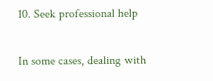10. Seek professional help

In some cases, dealing with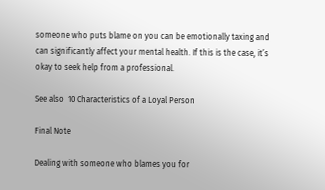someone who puts blame on you can be emotionally taxing and can significantly affect your mental health. If this is the case, it’s okay to seek help from a professional.

See also  10 Characteristics of a Loyal Person

Final Note

Dealing with someone who blames you for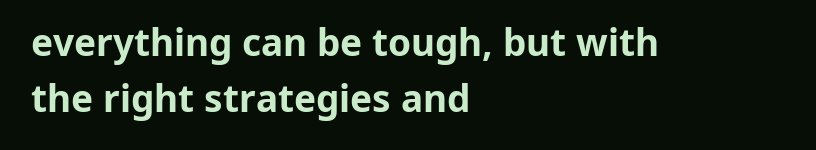everything can be tough, but with the right strategies and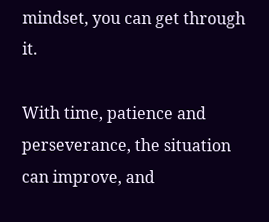mindset, you can get through it.

With time, patience and perseverance, the situation can improve, and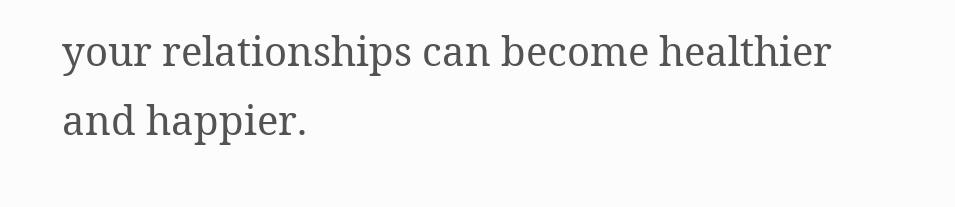your relationships can become healthier and happier.